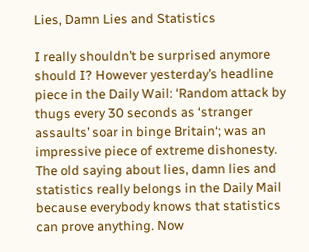Lies, Damn Lies and Statistics

I really shouldn’t be surprised anymore should I? However yesterday’s headline piece in the Daily Wail: ‘Random attack by thugs every 30 seconds as ‘stranger assaults’ soar in binge Britain‘; was an impressive piece of extreme dishonesty. The old saying about lies, damn lies and statistics really belongs in the Daily Mail because everybody knows that statistics can prove anything. Now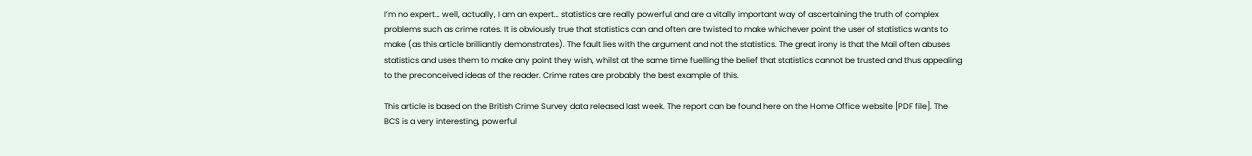I’m no expert… well, actually, I am an expert… statistics are really powerful and are a vitally important way of ascertaining the truth of complex problems such as crime rates. It is obviously true that statistics can and often are twisted to make whichever point the user of statistics wants to make (as this article brilliantly demonstrates). The fault lies with the argument and not the statistics. The great irony is that the Mail often abuses statistics and uses them to make any point they wish, whilst at the same time fuelling the belief that statistics cannot be trusted and thus appealing to the preconceived ideas of the reader. Crime rates are probably the best example of this.

This article is based on the British Crime Survey data released last week. The report can be found here on the Home Office website [PDF file]. The BCS is a very interesting, powerful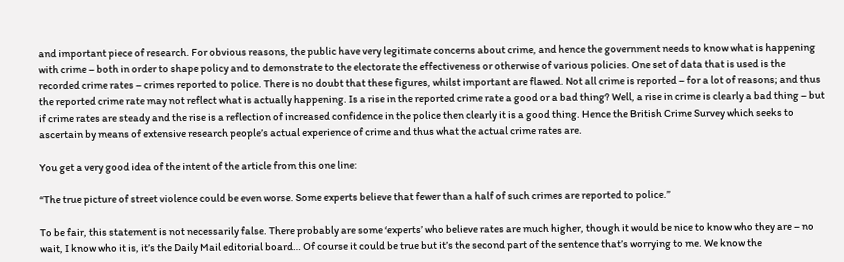and important piece of research. For obvious reasons, the public have very legitimate concerns about crime, and hence the government needs to know what is happening with crime – both in order to shape policy and to demonstrate to the electorate the effectiveness or otherwise of various policies. One set of data that is used is the recorded crime rates – crimes reported to police. There is no doubt that these figures, whilst important are flawed. Not all crime is reported – for a lot of reasons; and thus the reported crime rate may not reflect what is actually happening. Is a rise in the reported crime rate a good or a bad thing? Well, a rise in crime is clearly a bad thing – but if crime rates are steady and the rise is a reflection of increased confidence in the police then clearly it is a good thing. Hence the British Crime Survey which seeks to ascertain by means of extensive research people’s actual experience of crime and thus what the actual crime rates are.

You get a very good idea of the intent of the article from this one line:

“The true picture of street violence could be even worse. Some experts believe that fewer than a half of such crimes are reported to police.”

To be fair, this statement is not necessarily false. There probably are some ‘experts’ who believe rates are much higher, though it would be nice to know who they are – no wait, I know who it is, it’s the Daily Mail editorial board… Of course it could be true but it’s the second part of the sentence that’s worrying to me. We know the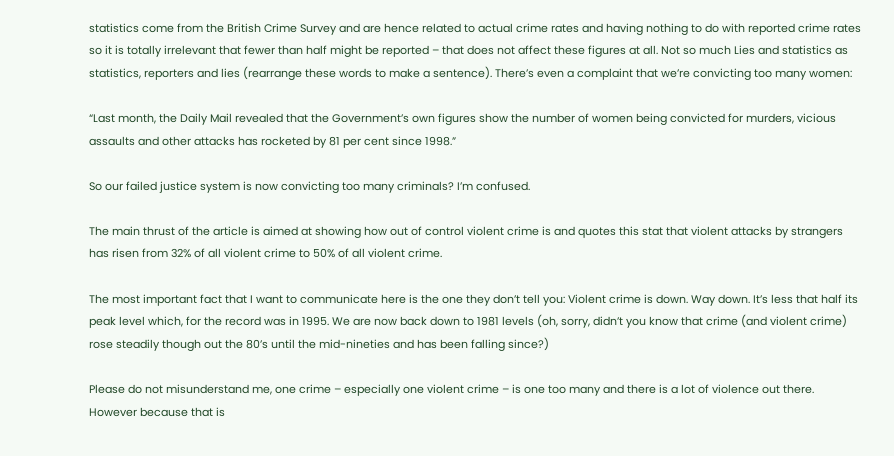statistics come from the British Crime Survey and are hence related to actual crime rates and having nothing to do with reported crime rates so it is totally irrelevant that fewer than half might be reported – that does not affect these figures at all. Not so much Lies and statistics as statistics, reporters and lies (rearrange these words to make a sentence). There’s even a complaint that we’re convicting too many women:

“Last month, the Daily Mail revealed that the Government’s own figures show the number of women being convicted for murders, vicious assaults and other attacks has rocketed by 81 per cent since 1998.”

So our failed justice system is now convicting too many criminals? I’m confused.

The main thrust of the article is aimed at showing how out of control violent crime is and quotes this stat that violent attacks by strangers has risen from 32% of all violent crime to 50% of all violent crime.

The most important fact that I want to communicate here is the one they don’t tell you: Violent crime is down. Way down. It’s less that half its peak level which, for the record was in 1995. We are now back down to 1981 levels (oh, sorry, didn’t you know that crime (and violent crime) rose steadily though out the 80’s until the mid-nineties and has been falling since?)

Please do not misunderstand me, one crime – especially one violent crime – is one too many and there is a lot of violence out there. However because that is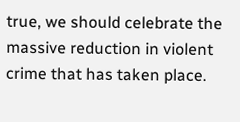true, we should celebrate the massive reduction in violent crime that has taken place.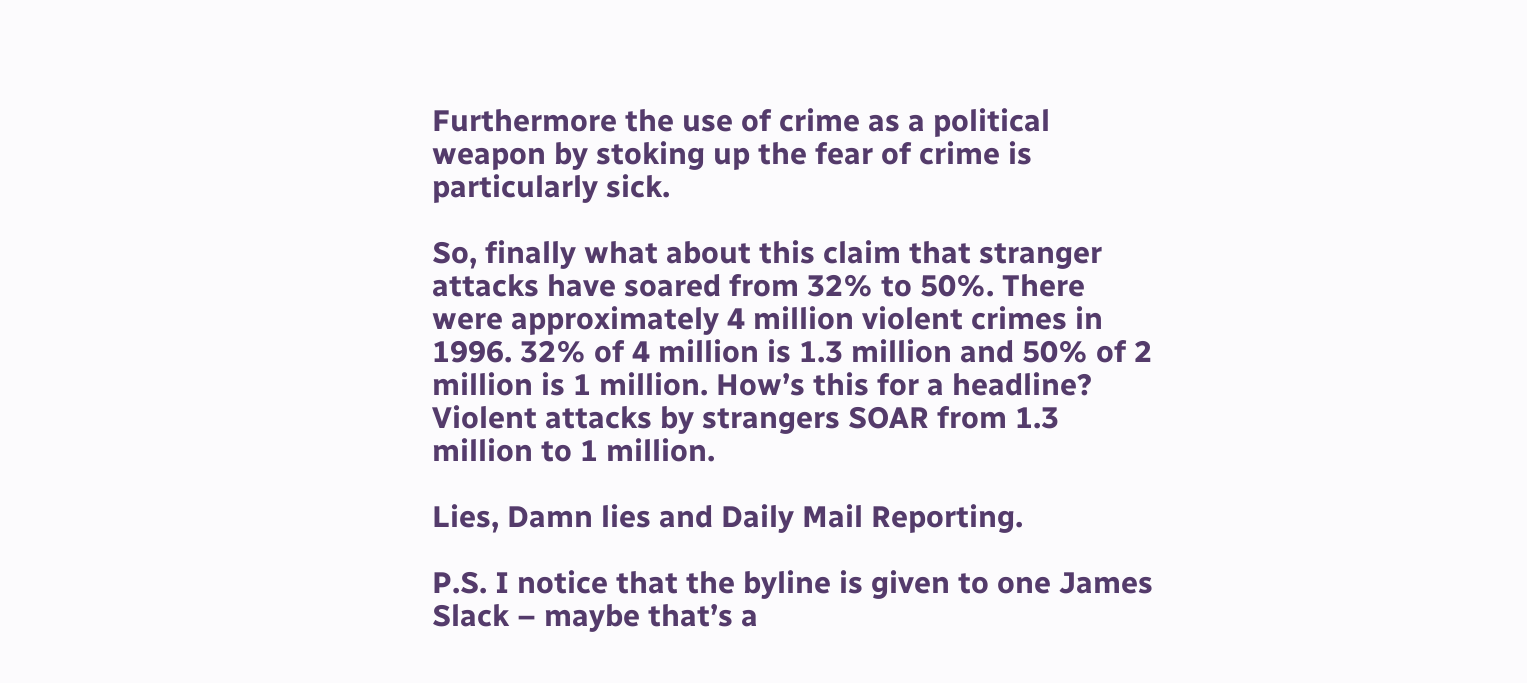Furthermore the use of crime as a political weapon by stoking up the fear of crime is particularly sick.

So, finally what about this claim that stranger attacks have soared from 32% to 50%. There were approximately 4 million violent crimes in 1996. 32% of 4 million is 1.3 million and 50% of 2 million is 1 million. How’s this for a headline? Violent attacks by strangers SOAR from 1.3 million to 1 million.

Lies, Damn lies and Daily Mail Reporting.

P.S. I notice that the byline is given to one James Slack – maybe that’s a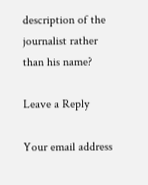description of the journalist rather than his name?

Leave a Reply

Your email address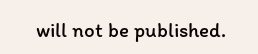will not be published.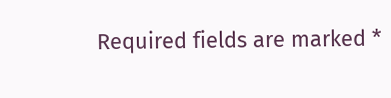Required fields are marked *